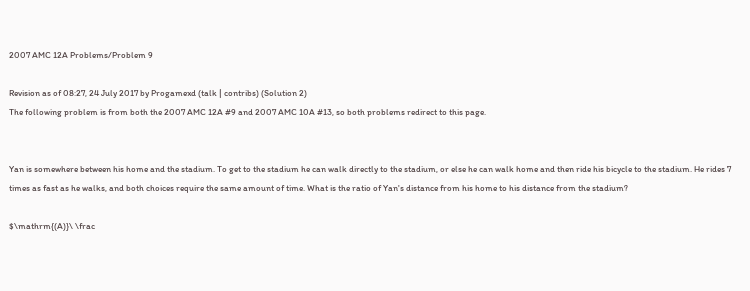2007 AMC 12A Problems/Problem 9

Revision as of 08:27, 24 July 2017 by Progamexd (talk | contribs) (Solution 2)
The following problem is from both the 2007 AMC 12A #9 and 2007 AMC 10A #13, so both problems redirect to this page.


Yan is somewhere between his home and the stadium. To get to the stadium he can walk directly to the stadium, or else he can walk home and then ride his bicycle to the stadium. He rides 7 times as fast as he walks, and both choices require the same amount of time. What is the ratio of Yan's distance from his home to his distance from the stadium?

$\mathrm{(A)}\ \frac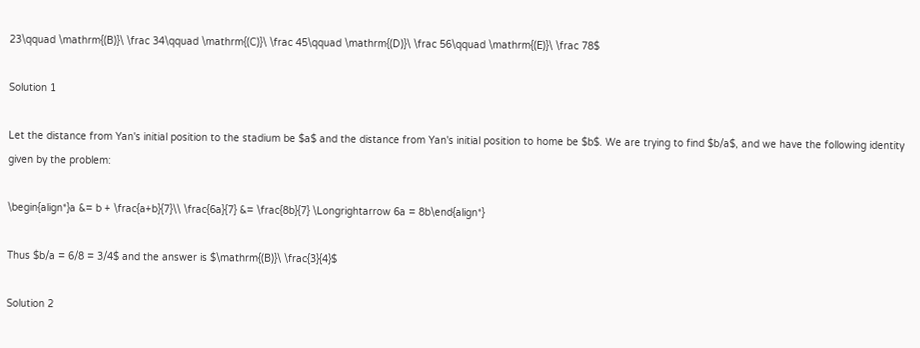23\qquad \mathrm{(B)}\ \frac 34\qquad \mathrm{(C)}\ \frac 45\qquad \mathrm{(D)}\ \frac 56\qquad \mathrm{(E)}\ \frac 78$

Solution 1

Let the distance from Yan's initial position to the stadium be $a$ and the distance from Yan's initial position to home be $b$. We are trying to find $b/a$, and we have the following identity given by the problem:

\begin{align*}a &= b + \frac{a+b}{7}\\ \frac{6a}{7} &= \frac{8b}{7} \Longrightarrow 6a = 8b\end{align*}

Thus $b/a = 6/8 = 3/4$ and the answer is $\mathrm{(B)}\ \frac{3}{4}$

Solution 2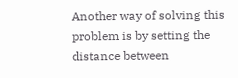Another way of solving this problem is by setting the distance between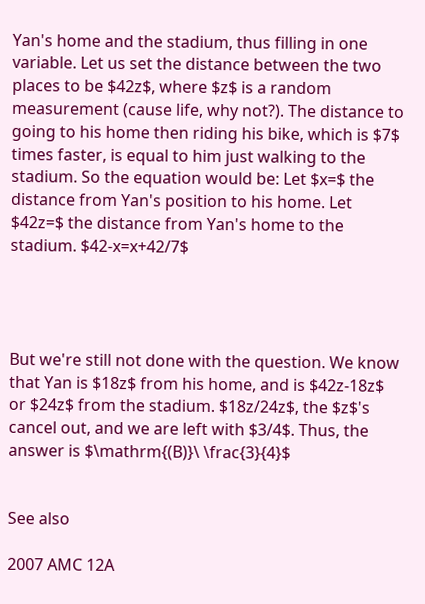Yan's home and the stadium, thus filling in one variable. Let us set the distance between the two places to be $42z$, where $z$ is a random measurement (cause life, why not?). The distance to going to his home then riding his bike, which is $7$ times faster, is equal to him just walking to the stadium. So the equation would be: Let $x=$ the distance from Yan's position to his home. Let $42z=$ the distance from Yan's home to the stadium. $42-x=x+42/7$




But we're still not done with the question. We know that Yan is $18z$ from his home, and is $42z-18z$ or $24z$ from the stadium. $18z/24z$, the $z$'s cancel out, and we are left with $3/4$. Thus, the answer is $\mathrm{(B)}\ \frac{3}{4}$


See also

2007 AMC 12A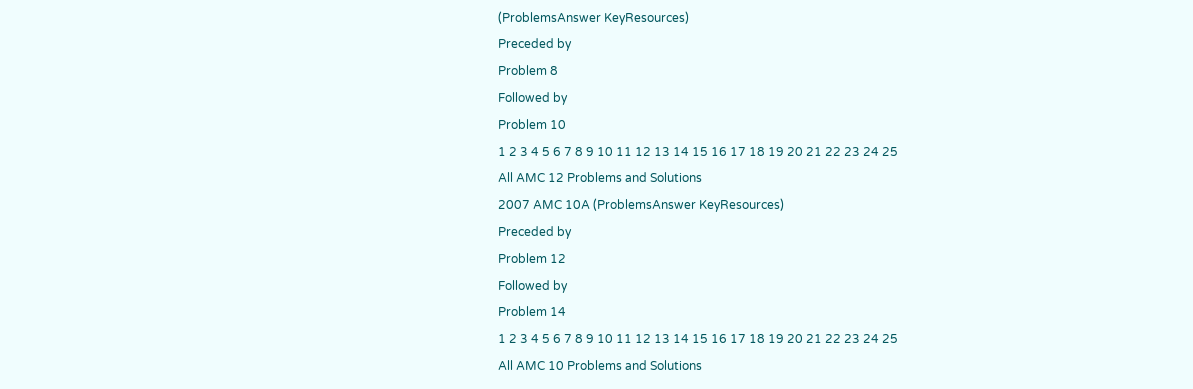(ProblemsAnswer KeyResources)
Preceded by
Problem 8
Followed by
Problem 10
1 2 3 4 5 6 7 8 9 10 11 12 13 14 15 16 17 18 19 20 21 22 23 24 25
All AMC 12 Problems and Solutions
2007 AMC 10A (ProblemsAnswer KeyResources)
Preceded by
Problem 12
Followed by
Problem 14
1 2 3 4 5 6 7 8 9 10 11 12 13 14 15 16 17 18 19 20 21 22 23 24 25
All AMC 10 Problems and Solutions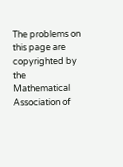The problems on this page are copyrighted by the Mathematical Association of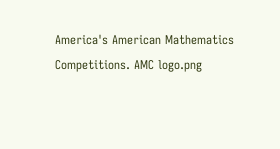America's American Mathematics Competitions. AMC logo.png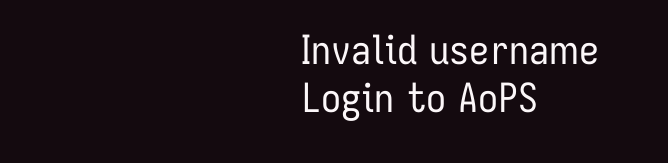Invalid username
Login to AoPS